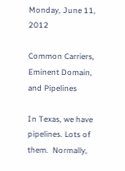Monday, June 11, 2012

Common Carriers, Eminent Domain, and Pipelines

In Texas, we have pipelines. Lots of them.  Normally,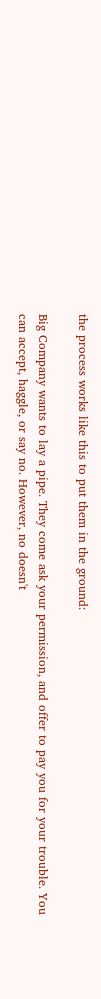the process works like this to put them in the ground:

Big Company wants to lay a pipe. They come ask your permission, and offer to pay you for your trouble. You can accept, haggle, or say no. However, no doesn't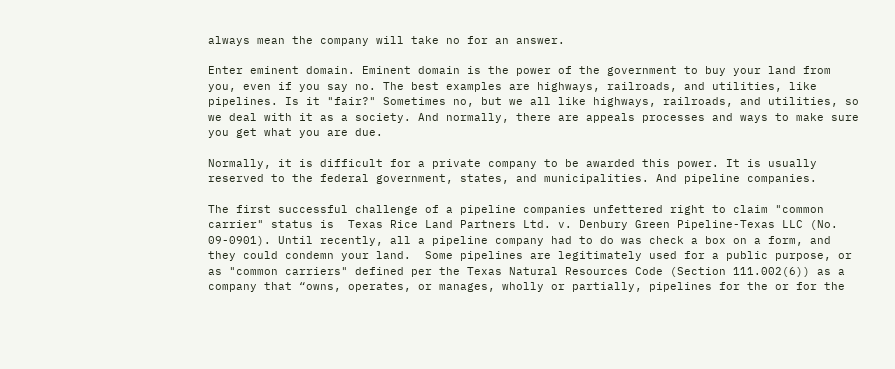always mean the company will take no for an answer.

Enter eminent domain. Eminent domain is the power of the government to buy your land from you, even if you say no. The best examples are highways, railroads, and utilities, like pipelines. Is it "fair?" Sometimes no, but we all like highways, railroads, and utilities, so we deal with it as a society. And normally, there are appeals processes and ways to make sure you get what you are due.

Normally, it is difficult for a private company to be awarded this power. It is usually reserved to the federal government, states, and municipalities. And pipeline companies.

The first successful challenge of a pipeline companies unfettered right to claim "common carrier" status is  Texas Rice Land Partners Ltd. v. Denbury Green Pipeline-Texas LLC (No. 09-0901). Until recently, all a pipeline company had to do was check a box on a form, and they could condemn your land.  Some pipelines are legitimately used for a public purpose, or as "common carriers" defined per the Texas Natural Resources Code (Section 111.002(6)) as a company that “owns, operates, or manages, wholly or partially, pipelines for the or for the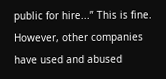public for hire...” This is fine.  However, other companies have used and abused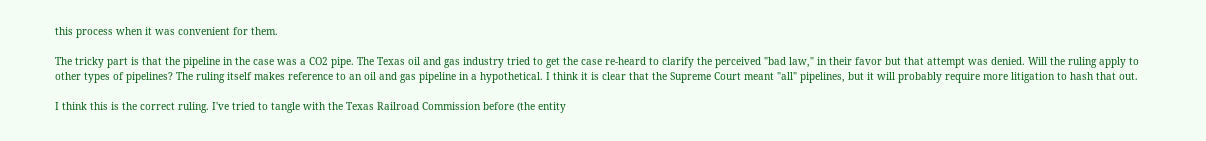this process when it was convenient for them.

The tricky part is that the pipeline in the case was a CO2 pipe. The Texas oil and gas industry tried to get the case re-heard to clarify the perceived "bad law," in their favor but that attempt was denied. Will the ruling apply to other types of pipelines? The ruling itself makes reference to an oil and gas pipeline in a hypothetical. I think it is clear that the Supreme Court meant "all" pipelines, but it will probably require more litigation to hash that out.

I think this is the correct ruling. I've tried to tangle with the Texas Railroad Commission before (the entity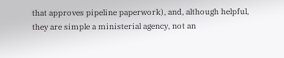that approves pipeline paperwork), and, although helpful, they are simple a ministerial agency, not an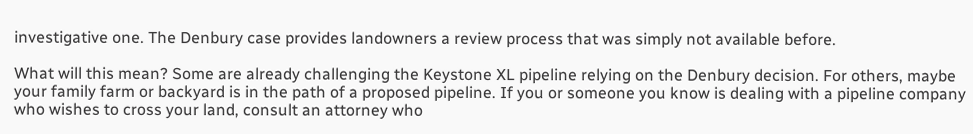investigative one. The Denbury case provides landowners a review process that was simply not available before.

What will this mean? Some are already challenging the Keystone XL pipeline relying on the Denbury decision. For others, maybe your family farm or backyard is in the path of a proposed pipeline. If you or someone you know is dealing with a pipeline company who wishes to cross your land, consult an attorney who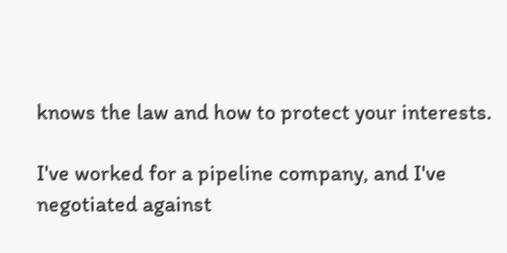knows the law and how to protect your interests.

I've worked for a pipeline company, and I've negotiated against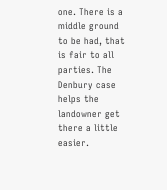one. There is a middle ground to be had, that is fair to all parties. The Denbury case helps the landowner get there a little easier.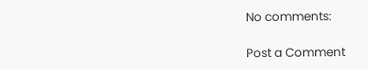No comments:

Post a Comment